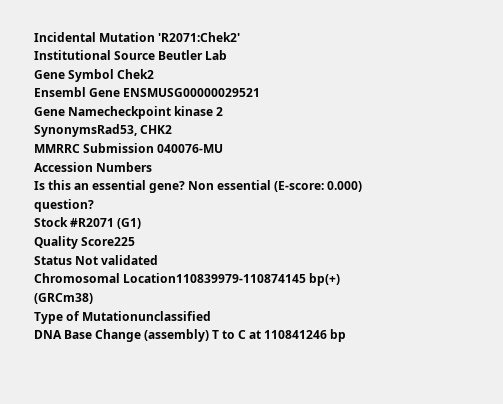Incidental Mutation 'R2071:Chek2'
Institutional Source Beutler Lab
Gene Symbol Chek2
Ensembl Gene ENSMUSG00000029521
Gene Namecheckpoint kinase 2
SynonymsRad53, CHK2
MMRRC Submission 040076-MU
Accession Numbers
Is this an essential gene? Non essential (E-score: 0.000) question?
Stock #R2071 (G1)
Quality Score225
Status Not validated
Chromosomal Location110839979-110874145 bp(+) (GRCm38)
Type of Mutationunclassified
DNA Base Change (assembly) T to C at 110841246 bp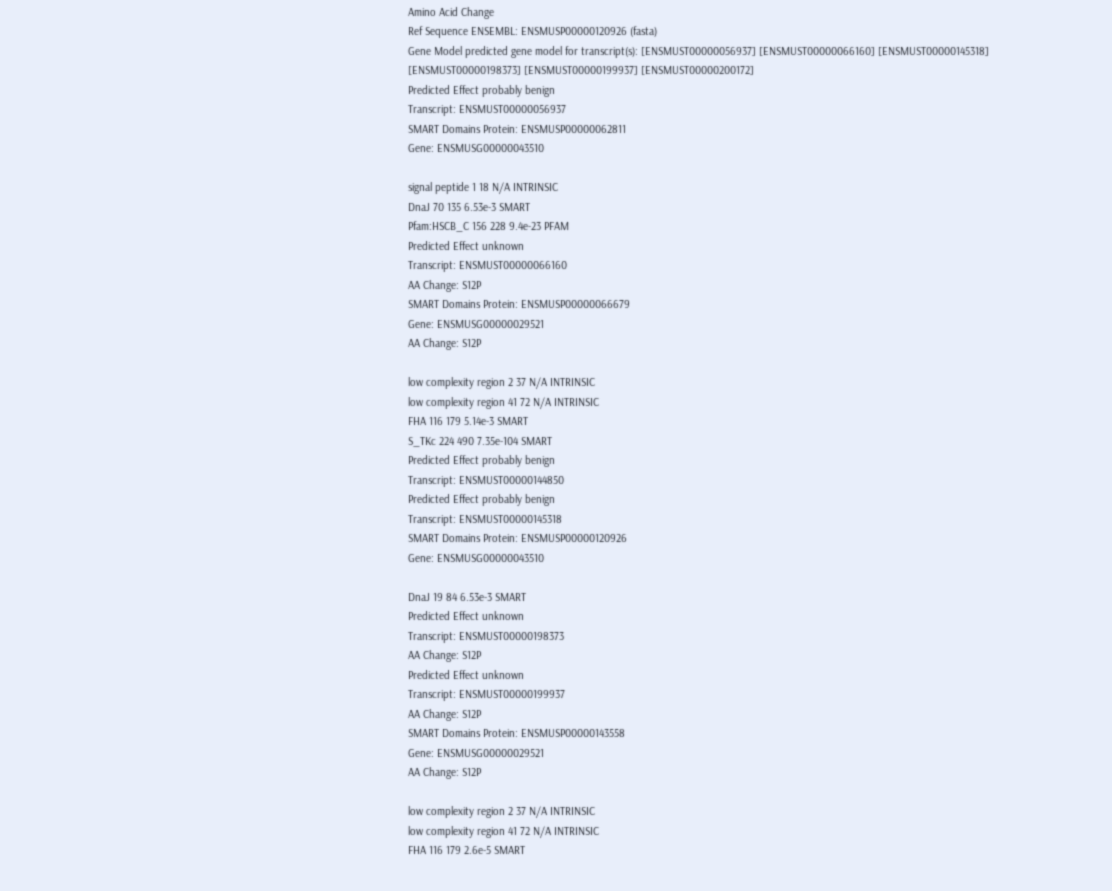Amino Acid Change
Ref Sequence ENSEMBL: ENSMUSP00000120926 (fasta)
Gene Model predicted gene model for transcript(s): [ENSMUST00000056937] [ENSMUST00000066160] [ENSMUST00000145318] [ENSMUST00000198373] [ENSMUST00000199937] [ENSMUST00000200172]
Predicted Effect probably benign
Transcript: ENSMUST00000056937
SMART Domains Protein: ENSMUSP00000062811
Gene: ENSMUSG00000043510

signal peptide 1 18 N/A INTRINSIC
DnaJ 70 135 6.53e-3 SMART
Pfam:HSCB_C 156 228 9.4e-23 PFAM
Predicted Effect unknown
Transcript: ENSMUST00000066160
AA Change: S12P
SMART Domains Protein: ENSMUSP00000066679
Gene: ENSMUSG00000029521
AA Change: S12P

low complexity region 2 37 N/A INTRINSIC
low complexity region 41 72 N/A INTRINSIC
FHA 116 179 5.14e-3 SMART
S_TKc 224 490 7.35e-104 SMART
Predicted Effect probably benign
Transcript: ENSMUST00000144850
Predicted Effect probably benign
Transcript: ENSMUST00000145318
SMART Domains Protein: ENSMUSP00000120926
Gene: ENSMUSG00000043510

DnaJ 19 84 6.53e-3 SMART
Predicted Effect unknown
Transcript: ENSMUST00000198373
AA Change: S12P
Predicted Effect unknown
Transcript: ENSMUST00000199937
AA Change: S12P
SMART Domains Protein: ENSMUSP00000143558
Gene: ENSMUSG00000029521
AA Change: S12P

low complexity region 2 37 N/A INTRINSIC
low complexity region 41 72 N/A INTRINSIC
FHA 116 179 2.6e-5 SMART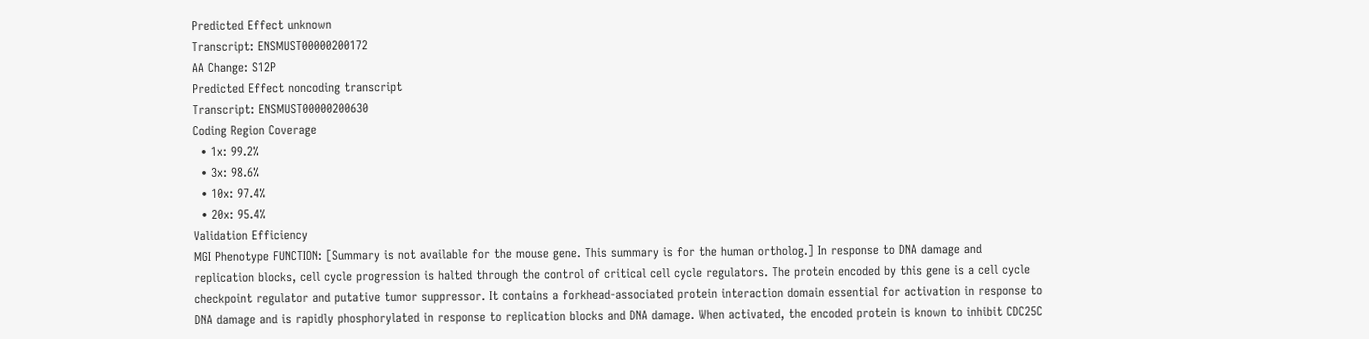Predicted Effect unknown
Transcript: ENSMUST00000200172
AA Change: S12P
Predicted Effect noncoding transcript
Transcript: ENSMUST00000200630
Coding Region Coverage
  • 1x: 99.2%
  • 3x: 98.6%
  • 10x: 97.4%
  • 20x: 95.4%
Validation Efficiency
MGI Phenotype FUNCTION: [Summary is not available for the mouse gene. This summary is for the human ortholog.] In response to DNA damage and replication blocks, cell cycle progression is halted through the control of critical cell cycle regulators. The protein encoded by this gene is a cell cycle checkpoint regulator and putative tumor suppressor. It contains a forkhead-associated protein interaction domain essential for activation in response to DNA damage and is rapidly phosphorylated in response to replication blocks and DNA damage. When activated, the encoded protein is known to inhibit CDC25C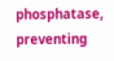phosphatase, preventing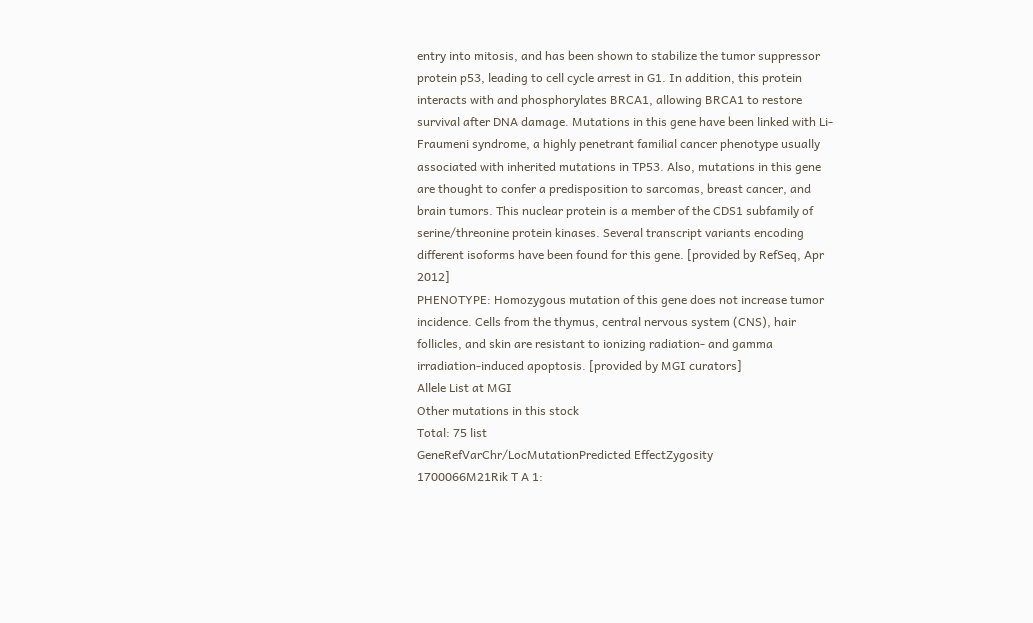entry into mitosis, and has been shown to stabilize the tumor suppressor protein p53, leading to cell cycle arrest in G1. In addition, this protein interacts with and phosphorylates BRCA1, allowing BRCA1 to restore survival after DNA damage. Mutations in this gene have been linked with Li-Fraumeni syndrome, a highly penetrant familial cancer phenotype usually associated with inherited mutations in TP53. Also, mutations in this gene are thought to confer a predisposition to sarcomas, breast cancer, and brain tumors. This nuclear protein is a member of the CDS1 subfamily of serine/threonine protein kinases. Several transcript variants encoding different isoforms have been found for this gene. [provided by RefSeq, Apr 2012]
PHENOTYPE: Homozygous mutation of this gene does not increase tumor incidence. Cells from the thymus, central nervous system (CNS), hair follicles, and skin are resistant to ionizing radiation- and gamma irradiation-induced apoptosis. [provided by MGI curators]
Allele List at MGI
Other mutations in this stock
Total: 75 list
GeneRefVarChr/LocMutationPredicted EffectZygosity
1700066M21Rik T A 1: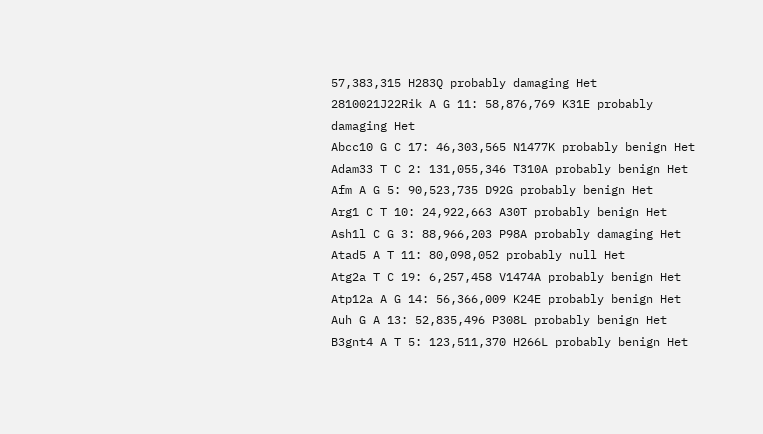57,383,315 H283Q probably damaging Het
2810021J22Rik A G 11: 58,876,769 K31E probably damaging Het
Abcc10 G C 17: 46,303,565 N1477K probably benign Het
Adam33 T C 2: 131,055,346 T310A probably benign Het
Afm A G 5: 90,523,735 D92G probably benign Het
Arg1 C T 10: 24,922,663 A30T probably benign Het
Ash1l C G 3: 88,966,203 P98A probably damaging Het
Atad5 A T 11: 80,098,052 probably null Het
Atg2a T C 19: 6,257,458 V1474A probably benign Het
Atp12a A G 14: 56,366,009 K24E probably benign Het
Auh G A 13: 52,835,496 P308L probably benign Het
B3gnt4 A T 5: 123,511,370 H266L probably benign Het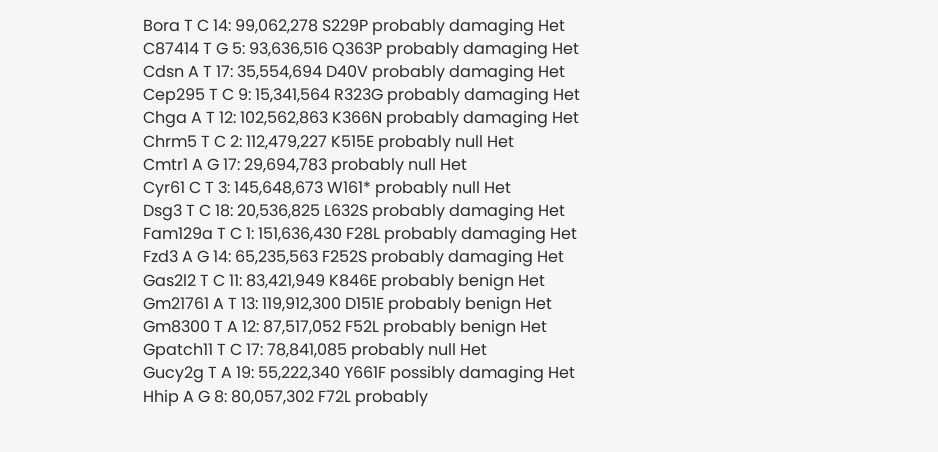Bora T C 14: 99,062,278 S229P probably damaging Het
C87414 T G 5: 93,636,516 Q363P probably damaging Het
Cdsn A T 17: 35,554,694 D40V probably damaging Het
Cep295 T C 9: 15,341,564 R323G probably damaging Het
Chga A T 12: 102,562,863 K366N probably damaging Het
Chrm5 T C 2: 112,479,227 K515E probably null Het
Cmtr1 A G 17: 29,694,783 probably null Het
Cyr61 C T 3: 145,648,673 W161* probably null Het
Dsg3 T C 18: 20,536,825 L632S probably damaging Het
Fam129a T C 1: 151,636,430 F28L probably damaging Het
Fzd3 A G 14: 65,235,563 F252S probably damaging Het
Gas2l2 T C 11: 83,421,949 K846E probably benign Het
Gm21761 A T 13: 119,912,300 D151E probably benign Het
Gm8300 T A 12: 87,517,052 F52L probably benign Het
Gpatch11 T C 17: 78,841,085 probably null Het
Gucy2g T A 19: 55,222,340 Y661F possibly damaging Het
Hhip A G 8: 80,057,302 F72L probably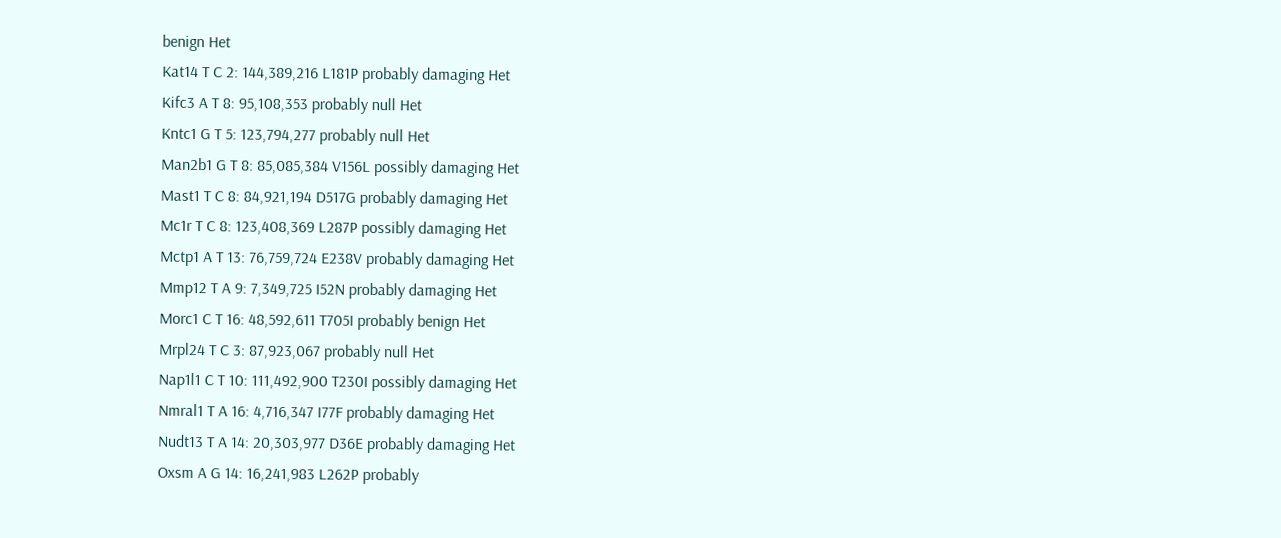benign Het
Kat14 T C 2: 144,389,216 L181P probably damaging Het
Kifc3 A T 8: 95,108,353 probably null Het
Kntc1 G T 5: 123,794,277 probably null Het
Man2b1 G T 8: 85,085,384 V156L possibly damaging Het
Mast1 T C 8: 84,921,194 D517G probably damaging Het
Mc1r T C 8: 123,408,369 L287P possibly damaging Het
Mctp1 A T 13: 76,759,724 E238V probably damaging Het
Mmp12 T A 9: 7,349,725 I52N probably damaging Het
Morc1 C T 16: 48,592,611 T705I probably benign Het
Mrpl24 T C 3: 87,923,067 probably null Het
Nap1l1 C T 10: 111,492,900 T230I possibly damaging Het
Nmral1 T A 16: 4,716,347 I77F probably damaging Het
Nudt13 T A 14: 20,303,977 D36E probably damaging Het
Oxsm A G 14: 16,241,983 L262P probably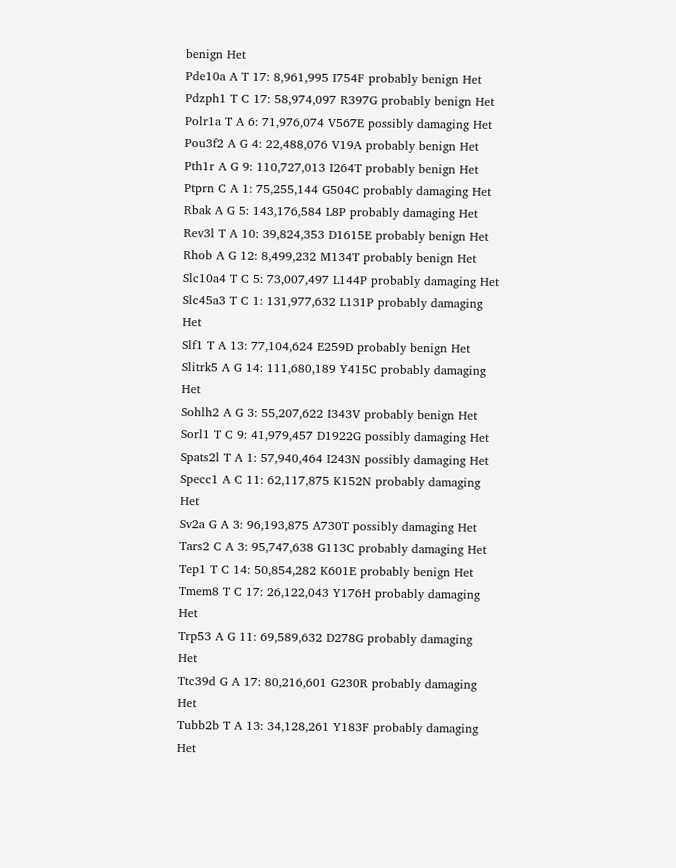benign Het
Pde10a A T 17: 8,961,995 I754F probably benign Het
Pdzph1 T C 17: 58,974,097 R397G probably benign Het
Polr1a T A 6: 71,976,074 V567E possibly damaging Het
Pou3f2 A G 4: 22,488,076 V19A probably benign Het
Pth1r A G 9: 110,727,013 I264T probably benign Het
Ptprn C A 1: 75,255,144 G504C probably damaging Het
Rbak A G 5: 143,176,584 L8P probably damaging Het
Rev3l T A 10: 39,824,353 D1615E probably benign Het
Rhob A G 12: 8,499,232 M134T probably benign Het
Slc10a4 T C 5: 73,007,497 L144P probably damaging Het
Slc45a3 T C 1: 131,977,632 L131P probably damaging Het
Slf1 T A 13: 77,104,624 E259D probably benign Het
Slitrk5 A G 14: 111,680,189 Y415C probably damaging Het
Sohlh2 A G 3: 55,207,622 I343V probably benign Het
Sorl1 T C 9: 41,979,457 D1922G possibly damaging Het
Spats2l T A 1: 57,940,464 I243N possibly damaging Het
Specc1 A C 11: 62,117,875 K152N probably damaging Het
Sv2a G A 3: 96,193,875 A730T possibly damaging Het
Tars2 C A 3: 95,747,638 G113C probably damaging Het
Tep1 T C 14: 50,854,282 K601E probably benign Het
Tmem8 T C 17: 26,122,043 Y176H probably damaging Het
Trp53 A G 11: 69,589,632 D278G probably damaging Het
Ttc39d G A 17: 80,216,601 G230R probably damaging Het
Tubb2b T A 13: 34,128,261 Y183F probably damaging Het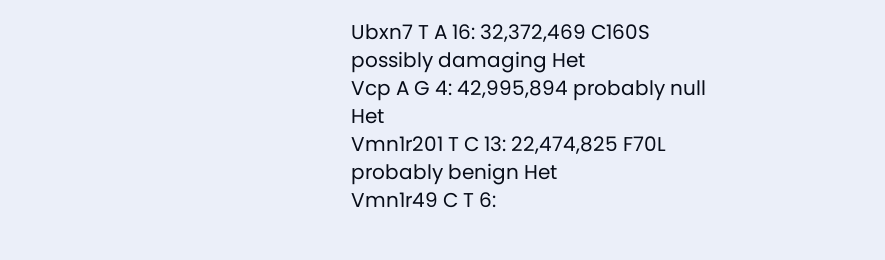Ubxn7 T A 16: 32,372,469 C160S possibly damaging Het
Vcp A G 4: 42,995,894 probably null Het
Vmn1r201 T C 13: 22,474,825 F70L probably benign Het
Vmn1r49 C T 6: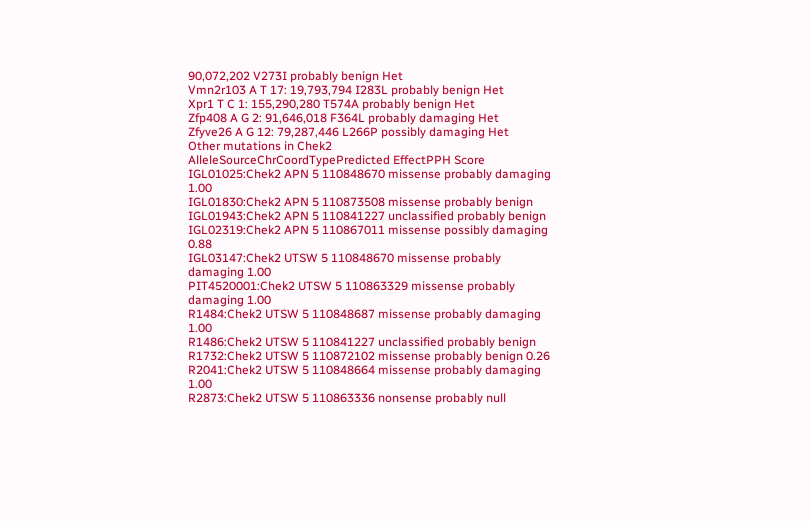90,072,202 V273I probably benign Het
Vmn2r103 A T 17: 19,793,794 I283L probably benign Het
Xpr1 T C 1: 155,290,280 T574A probably benign Het
Zfp408 A G 2: 91,646,018 F364L probably damaging Het
Zfyve26 A G 12: 79,287,446 L266P possibly damaging Het
Other mutations in Chek2
AlleleSourceChrCoordTypePredicted EffectPPH Score
IGL01025:Chek2 APN 5 110848670 missense probably damaging 1.00
IGL01830:Chek2 APN 5 110873508 missense probably benign
IGL01943:Chek2 APN 5 110841227 unclassified probably benign
IGL02319:Chek2 APN 5 110867011 missense possibly damaging 0.88
IGL03147:Chek2 UTSW 5 110848670 missense probably damaging 1.00
PIT4520001:Chek2 UTSW 5 110863329 missense probably damaging 1.00
R1484:Chek2 UTSW 5 110848687 missense probably damaging 1.00
R1486:Chek2 UTSW 5 110841227 unclassified probably benign
R1732:Chek2 UTSW 5 110872102 missense probably benign 0.26
R2041:Chek2 UTSW 5 110848664 missense probably damaging 1.00
R2873:Chek2 UTSW 5 110863336 nonsense probably null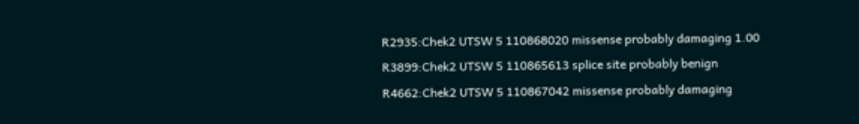R2935:Chek2 UTSW 5 110868020 missense probably damaging 1.00
R3899:Chek2 UTSW 5 110865613 splice site probably benign
R4662:Chek2 UTSW 5 110867042 missense probably damaging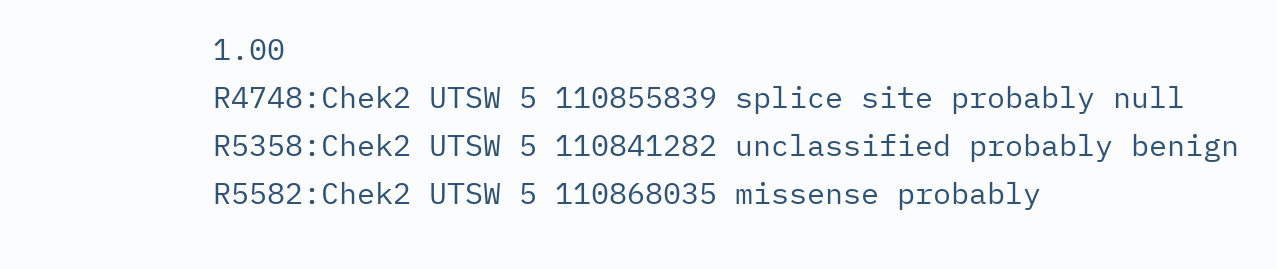1.00
R4748:Chek2 UTSW 5 110855839 splice site probably null
R5358:Chek2 UTSW 5 110841282 unclassified probably benign
R5582:Chek2 UTSW 5 110868035 missense probably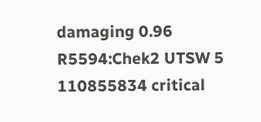damaging 0.96
R5594:Chek2 UTSW 5 110855834 critical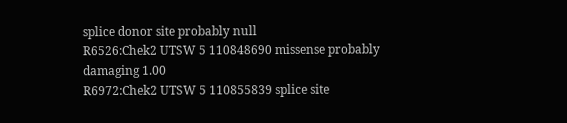splice donor site probably null
R6526:Chek2 UTSW 5 110848690 missense probably damaging 1.00
R6972:Chek2 UTSW 5 110855839 splice site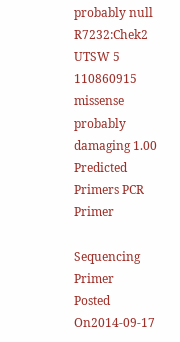probably null
R7232:Chek2 UTSW 5 110860915 missense probably damaging 1.00
Predicted Primers PCR Primer

Sequencing Primer
Posted On2014-09-17